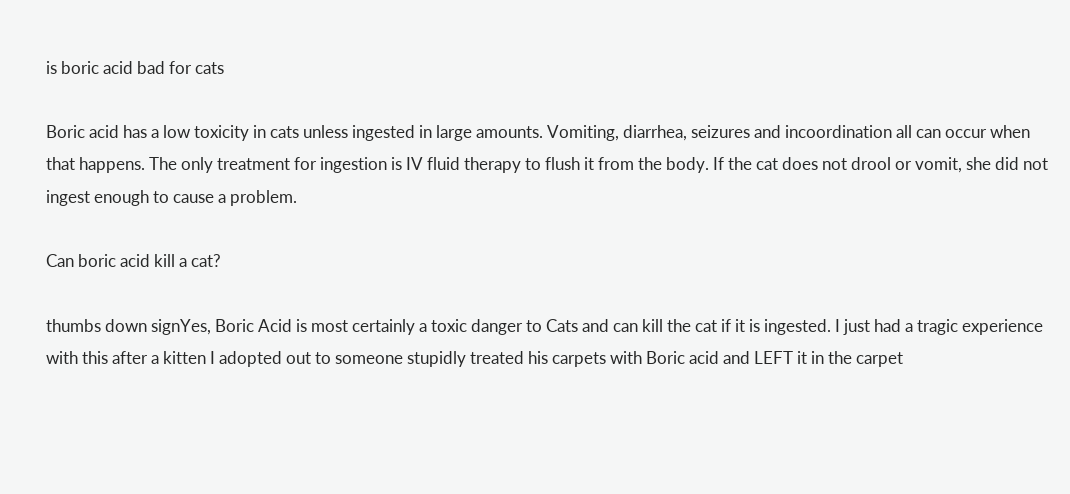is boric acid bad for cats

Boric acid has a low toxicity in cats unless ingested in large amounts. Vomiting, diarrhea, seizures and incoordination all can occur when that happens. The only treatment for ingestion is IV fluid therapy to flush it from the body. If the cat does not drool or vomit, she did not ingest enough to cause a problem.

Can boric acid kill a cat?

thumbs down signYes, Boric Acid is most certainly a toxic danger to Cats and can kill the cat if it is ingested. I just had a tragic experience with this after a kitten I adopted out to someone stupidly treated his carpets with Boric acid and LEFT it in the carpet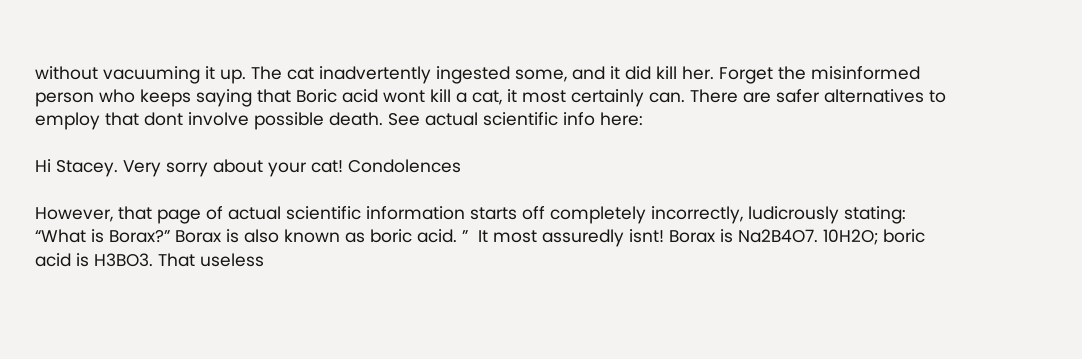without vacuuming it up. The cat inadvertently ingested some, and it did kill her. Forget the misinformed person who keeps saying that Boric acid wont kill a cat, it most certainly can. There are safer alternatives to employ that dont involve possible death. See actual scientific info here:

Hi Stacey. Very sorry about your cat! Condolences

However, that page of actual scientific information starts off completely incorrectly, ludicrously stating: “What is Borax?” Borax is also known as boric acid. ”  It most assuredly isnt! Borax is Na2B4O7. 10H2O; boric acid is H3BO3. That useless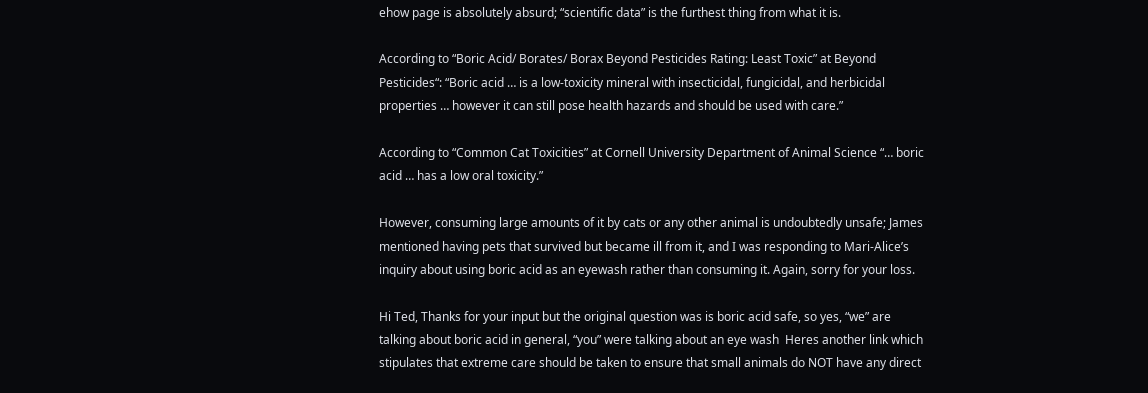ehow page is absolutely absurd; “scientific data” is the furthest thing from what it is.

According to “Boric Acid/ Borates/ Borax Beyond Pesticides Rating: Least Toxic” at Beyond Pesticides“: “Boric acid … is a low-toxicity mineral with insecticidal, fungicidal, and herbicidal properties … however it can still pose health hazards and should be used with care.”

According to “Common Cat Toxicities” at Cornell University Department of Animal Science “… boric acid … has a low oral toxicity.”

However, consuming large amounts of it by cats or any other animal is undoubtedly unsafe; James mentioned having pets that survived but became ill from it, and I was responding to Mari-Alice’s inquiry about using boric acid as an eyewash rather than consuming it. Again, sorry for your loss.

Hi Ted, Thanks for your input but the original question was is boric acid safe, so yes, “we” are talking about boric acid in general, “you” were talking about an eye wash  Heres another link which stipulates that extreme care should be taken to ensure that small animals do NOT have any direct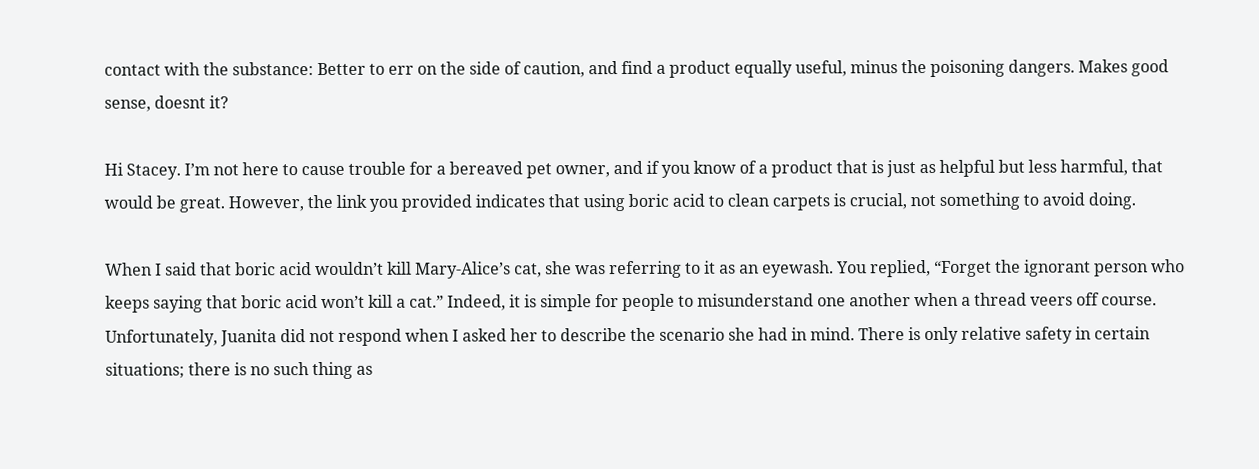contact with the substance: Better to err on the side of caution, and find a product equally useful, minus the poisoning dangers. Makes good sense, doesnt it?

Hi Stacey. I’m not here to cause trouble for a bereaved pet owner, and if you know of a product that is just as helpful but less harmful, that would be great. However, the link you provided indicates that using boric acid to clean carpets is crucial, not something to avoid doing.

When I said that boric acid wouldn’t kill Mary-Alice’s cat, she was referring to it as an eyewash. You replied, “Forget the ignorant person who keeps saying that boric acid won’t kill a cat.” Indeed, it is simple for people to misunderstand one another when a thread veers off course. Unfortunately, Juanita did not respond when I asked her to describe the scenario she had in mind. There is only relative safety in certain situations; there is no such thing as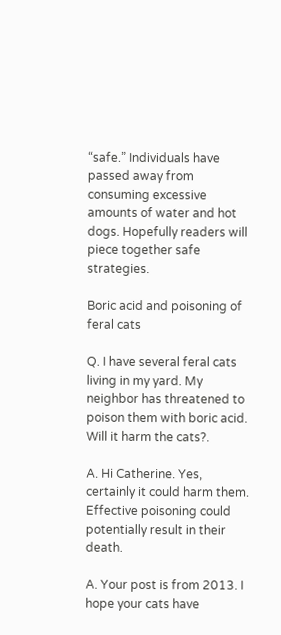“safe.” Individuals have passed away from consuming excessive amounts of water and hot dogs. Hopefully readers will piece together safe strategies.

Boric acid and poisoning of feral cats

Q. I have several feral cats living in my yard. My neighbor has threatened to poison them with boric acid. Will it harm the cats?.

A. Hi Catherine. Yes, certainly it could harm them. Effective poisoning could potentially result in their death.

A. Your post is from 2013. I hope your cats have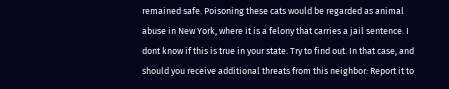remained safe. Poisoning these cats would be regarded as animal abuse in New York, where it is a felony that carries a jail sentence. I dont know if this is true in your state. Try to find out. In that case, and should you receive additional threats from this neighbor: Report it to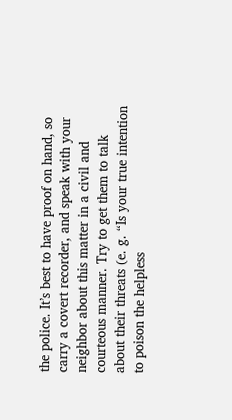the police. It’s best to have proof on hand, so carry a covert recorder, and speak with your neighbor about this matter in a civil and courteous manner. Try to get them to talk about their threats (e. g. “Is your true intention to poison the helpless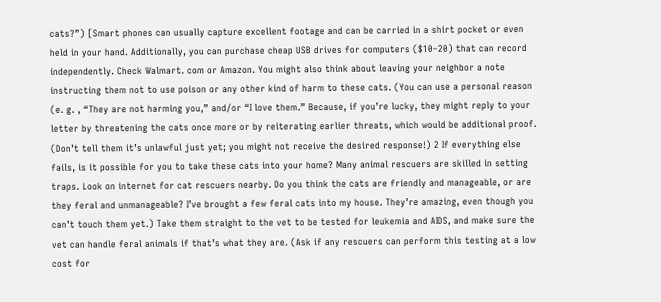cats?”) [Smart phones can usually capture excellent footage and can be carried in a shirt pocket or even held in your hand. Additionally, you can purchase cheap USB drives for computers ($10–20) that can record independently. Check Walmart. com or Amazon. You might also think about leaving your neighbor a note instructing them not to use poison or any other kind of harm to these cats. (You can use a personal reason (e. g. , “They are not harming you,” and/or “I love them.” Because, if you’re lucky, they might reply to your letter by threatening the cats once more or by reiterating earlier threats, which would be additional proof. (Don’t tell them it’s unlawful just yet; you might not receive the desired response!) 2 If everything else fails, is it possible for you to take these cats into your home? Many animal rescuers are skilled in setting traps. Look on internet for cat rescuers nearby. Do you think the cats are friendly and manageable, or are they feral and unmanageable? I’ve brought a few feral cats into my house. They’re amazing, even though you can’t touch them yet.) Take them straight to the vet to be tested for leukemia and AIDS, and make sure the vet can handle feral animals if that’s what they are. (Ask if any rescuers can perform this testing at a low cost for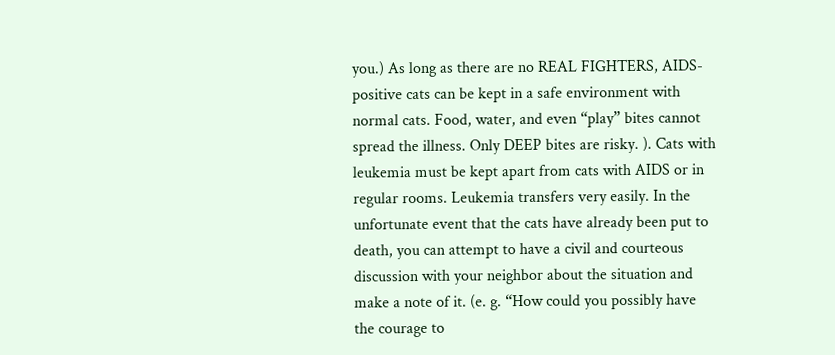you.) As long as there are no REAL FIGHTERS, AIDS-positive cats can be kept in a safe environment with normal cats. Food, water, and even “play” bites cannot spread the illness. Only DEEP bites are risky. ). Cats with leukemia must be kept apart from cats with AIDS or in regular rooms. Leukemia transfers very easily. In the unfortunate event that the cats have already been put to death, you can attempt to have a civil and courteous discussion with your neighbor about the situation and make a note of it. (e. g. “How could you possibly have the courage to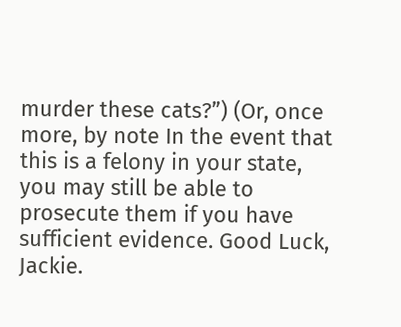murder these cats?”) (Or, once more, by note In the event that this is a felony in your state, you may still be able to prosecute them if you have sufficient evidence. Good Luck, Jackie.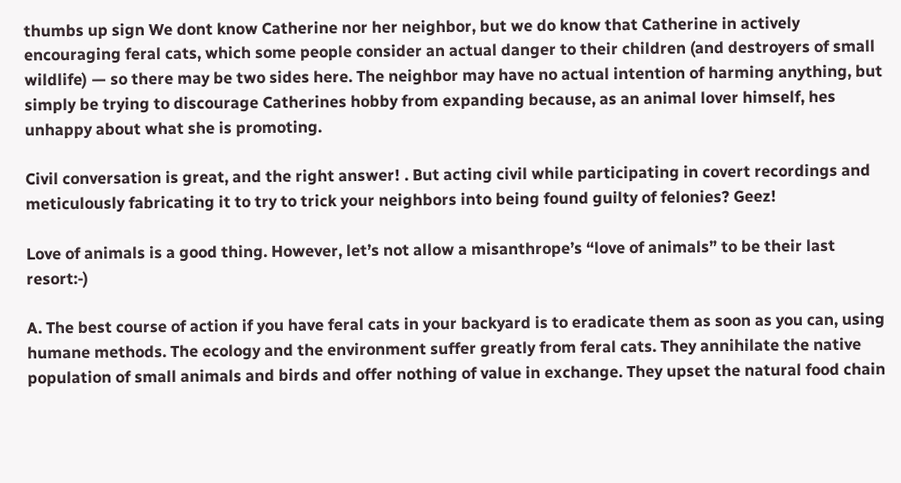thumbs up sign We dont know Catherine nor her neighbor, but we do know that Catherine in actively encouraging feral cats, which some people consider an actual danger to their children (and destroyers of small wildlife) — so there may be two sides here. The neighbor may have no actual intention of harming anything, but simply be trying to discourage Catherines hobby from expanding because, as an animal lover himself, hes unhappy about what she is promoting.

Civil conversation is great, and the right answer! . But acting civil while participating in covert recordings and meticulously fabricating it to try to trick your neighbors into being found guilty of felonies? Geez!

Love of animals is a good thing. However, let’s not allow a misanthrope’s “love of animals” to be their last resort:-)

A. The best course of action if you have feral cats in your backyard is to eradicate them as soon as you can, using humane methods. The ecology and the environment suffer greatly from feral cats. They annihilate the native population of small animals and birds and offer nothing of value in exchange. They upset the natural food chain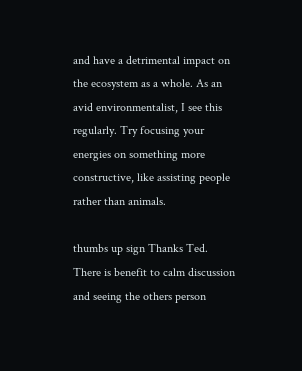and have a detrimental impact on the ecosystem as a whole. As an avid environmentalist, I see this regularly. Try focusing your energies on something more constructive, like assisting people rather than animals.

thumbs up sign Thanks Ted. There is benefit to calm discussion and seeing the others person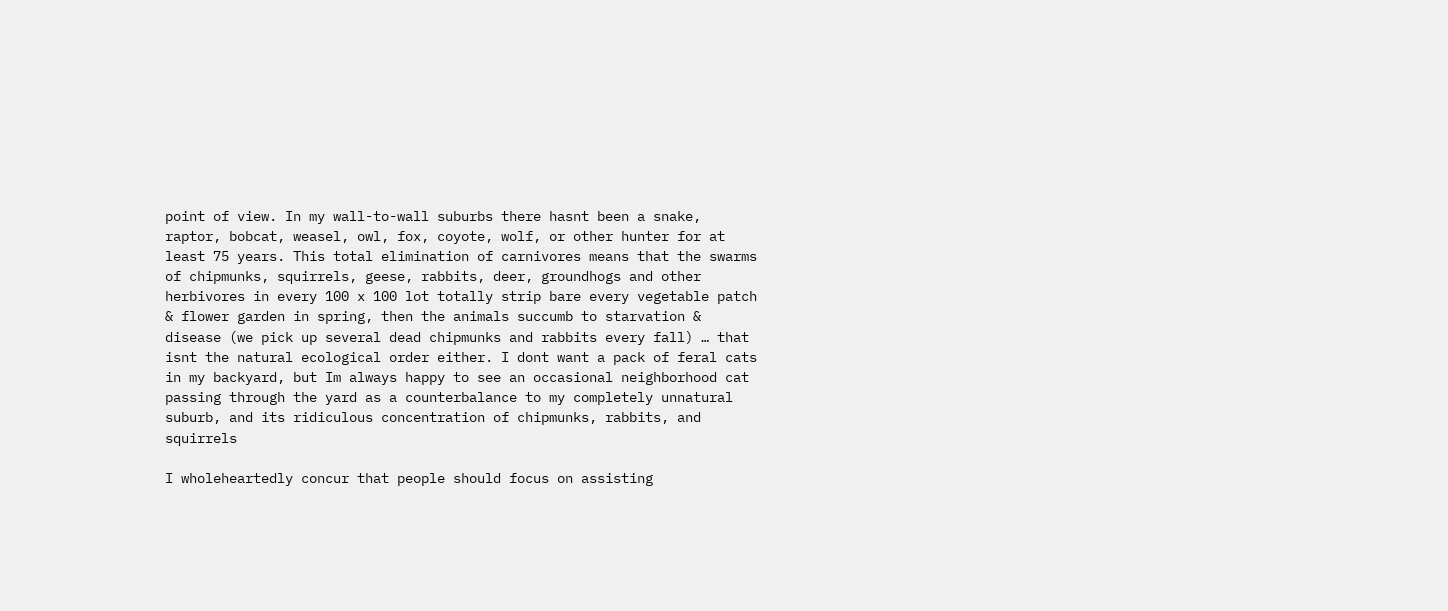point of view. In my wall-to-wall suburbs there hasnt been a snake, raptor, bobcat, weasel, owl, fox, coyote, wolf, or other hunter for at least 75 years. This total elimination of carnivores means that the swarms of chipmunks, squirrels, geese, rabbits, deer, groundhogs and other herbivores in every 100 x 100 lot totally strip bare every vegetable patch & flower garden in spring, then the animals succumb to starvation & disease (we pick up several dead chipmunks and rabbits every fall) … that isnt the natural ecological order either. I dont want a pack of feral cats in my backyard, but Im always happy to see an occasional neighborhood cat passing through the yard as a counterbalance to my completely unnatural suburb, and its ridiculous concentration of chipmunks, rabbits, and squirrels

I wholeheartedly concur that people should focus on assisting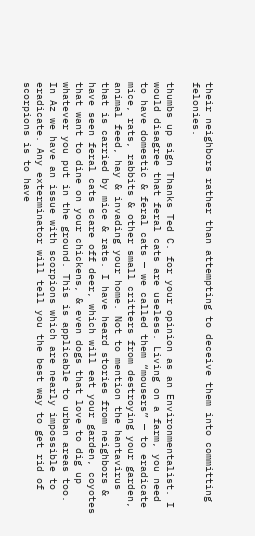their neighbors rather than attempting to deceive them into committing felonies.

thumbs up sign Thanks Ted C. for your opinion as an Environmentalist. I would disagree that feral cats are useless. Living on a farm, you need to have domestic & feral cats — we called them “mousers” — to eradicate mice, rats, rabbits & other small critters from destroying your garden, animal feed, hay & invading your home. Not to mention the hantavirus that is carried by mice & rats. I have heard stories from neighbors & have seen feral cats scare off deer, which will eat your garden, coyotes that want to dine on your chickens, & even dogs that love to dig up whatever you put in the ground. This is applicable to urban areas too. In Az we have an issue with scorpions which are nearly impossible to eradicate. Any exterminator will tell you the best way to get rid of scorpions is to have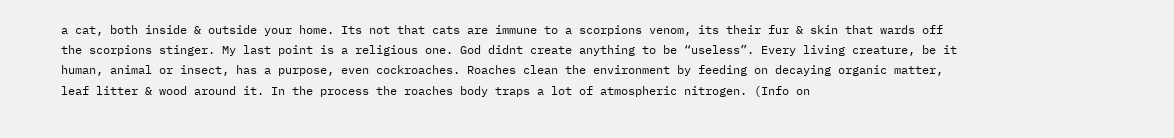a cat, both inside & outside your home. Its not that cats are immune to a scorpions venom, its their fur & skin that wards off the scorpions stinger. My last point is a religious one. God didnt create anything to be “useless”. Every living creature, be it human, animal or insect, has a purpose, even cockroaches. Roaches clean the environment by feeding on decaying organic matter, leaf litter & wood around it. In the process the roaches body traps a lot of atmospheric nitrogen. (Info on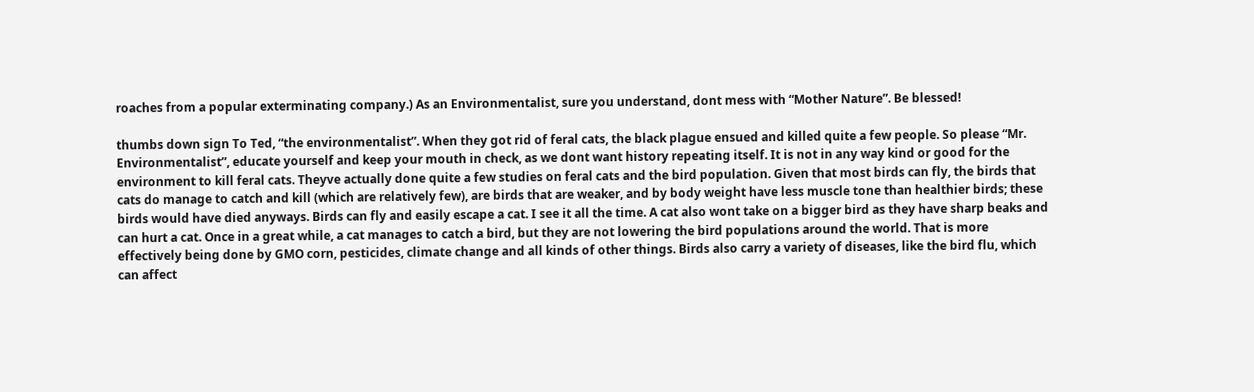roaches from a popular exterminating company.) As an Environmentalist, sure you understand, dont mess with “Mother Nature”. Be blessed!

thumbs down sign To Ted, “the environmentalist”. When they got rid of feral cats, the black plague ensued and killed quite a few people. So please “Mr. Environmentalist”, educate yourself and keep your mouth in check, as we dont want history repeating itself. It is not in any way kind or good for the environment to kill feral cats. Theyve actually done quite a few studies on feral cats and the bird population. Given that most birds can fly, the birds that cats do manage to catch and kill (which are relatively few), are birds that are weaker, and by body weight have less muscle tone than healthier birds; these birds would have died anyways. Birds can fly and easily escape a cat. I see it all the time. A cat also wont take on a bigger bird as they have sharp beaks and can hurt a cat. Once in a great while, a cat manages to catch a bird, but they are not lowering the bird populations around the world. That is more effectively being done by GMO corn, pesticides, climate change and all kinds of other things. Birds also carry a variety of diseases, like the bird flu, which can affect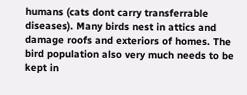humans (cats dont carry transferrable diseases). Many birds nest in attics and damage roofs and exteriors of homes. The bird population also very much needs to be kept in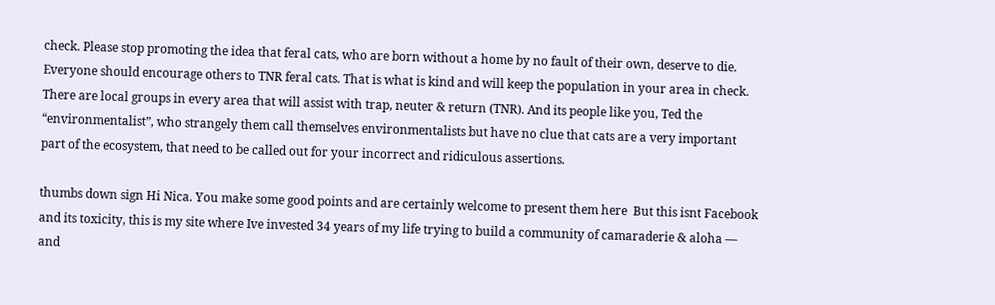check. Please stop promoting the idea that feral cats, who are born without a home by no fault of their own, deserve to die. Everyone should encourage others to TNR feral cats. That is what is kind and will keep the population in your area in check. There are local groups in every area that will assist with trap, neuter & return (TNR). And its people like you, Ted the “environmentalist”, who strangely them call themselves environmentalists but have no clue that cats are a very important part of the ecosystem, that need to be called out for your incorrect and ridiculous assertions.

thumbs down sign Hi Nica. You make some good points and are certainly welcome to present them here  But this isnt Facebook and its toxicity, this is my site where Ive invested 34 years of my life trying to build a community of camaraderie & aloha — and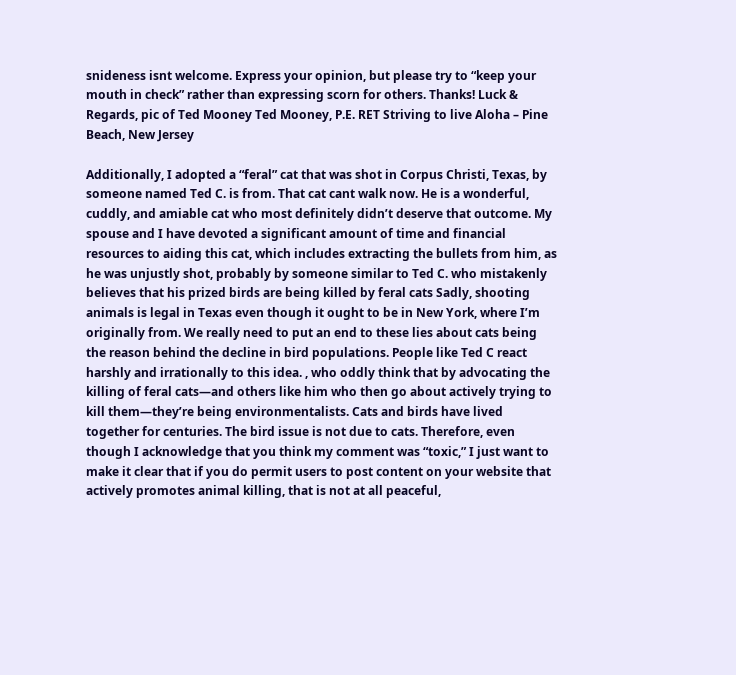snideness isnt welcome. Express your opinion, but please try to “keep your mouth in check” rather than expressing scorn for others. Thanks! Luck & Regards, pic of Ted Mooney Ted Mooney, P.E. RET Striving to live Aloha – Pine Beach, New Jersey

Additionally, I adopted a “feral” cat that was shot in Corpus Christi, Texas, by someone named Ted C. is from. That cat cant walk now. He is a wonderful, cuddly, and amiable cat who most definitely didn’t deserve that outcome. My spouse and I have devoted a significant amount of time and financial resources to aiding this cat, which includes extracting the bullets from him, as he was unjustly shot, probably by someone similar to Ted C. who mistakenly believes that his prized birds are being killed by feral cats Sadly, shooting animals is legal in Texas even though it ought to be in New York, where I’m originally from. We really need to put an end to these lies about cats being the reason behind the decline in bird populations. People like Ted C react harshly and irrationally to this idea. , who oddly think that by advocating the killing of feral cats—and others like him who then go about actively trying to kill them—they’re being environmentalists. Cats and birds have lived together for centuries. The bird issue is not due to cats. Therefore, even though I acknowledge that you think my comment was “toxic,” I just want to make it clear that if you do permit users to post content on your website that actively promotes animal killing, that is not at all peaceful,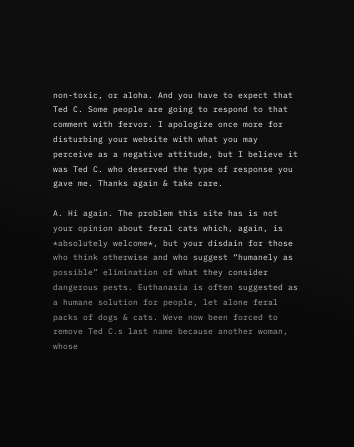non-toxic, or aloha. And you have to expect that Ted C. Some people are going to respond to that comment with fervor. I apologize once more for disturbing your website with what you may perceive as a negative attitude, but I believe it was Ted C. who deserved the type of response you gave me. Thanks again & take care.

A. Hi again. The problem this site has is not your opinion about feral cats which, again, is *absolutely welcome*, but your disdain for those who think otherwise and who suggest “humanely as possible” elimination of what they consider dangerous pests. Euthanasia is often suggested as a humane solution for people, let alone feral packs of dogs & cats. Weve now been forced to remove Ted C.s last name because another woman, whose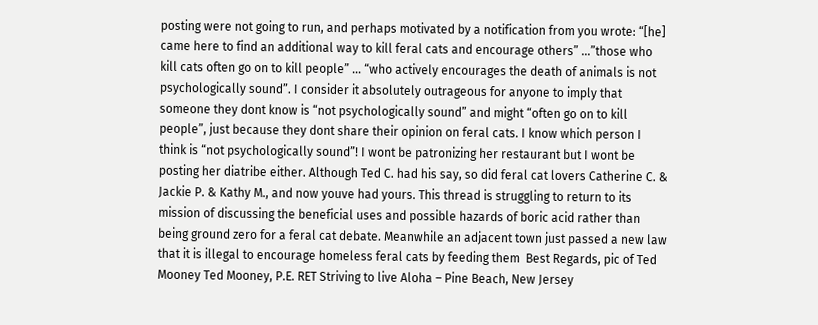posting were not going to run, and perhaps motivated by a notification from you wrote: “[he] came here to find an additional way to kill feral cats and encourage others” …”those who kill cats often go on to kill people” … “who actively encourages the death of animals is not psychologically sound”. I consider it absolutely outrageous for anyone to imply that someone they dont know is “not psychologically sound” and might “often go on to kill people”, just because they dont share their opinion on feral cats. I know which person I think is “not psychologically sound”! I wont be patronizing her restaurant but I wont be posting her diatribe either. Although Ted C. had his say, so did feral cat lovers Catherine C. & Jackie P. & Kathy M., and now youve had yours. This thread is struggling to return to its mission of discussing the beneficial uses and possible hazards of boric acid rather than being ground zero for a feral cat debate. Meanwhile an adjacent town just passed a new law that it is illegal to encourage homeless feral cats by feeding them  Best Regards, pic of Ted Mooney Ted Mooney, P.E. RET Striving to live Aloha – Pine Beach, New Jersey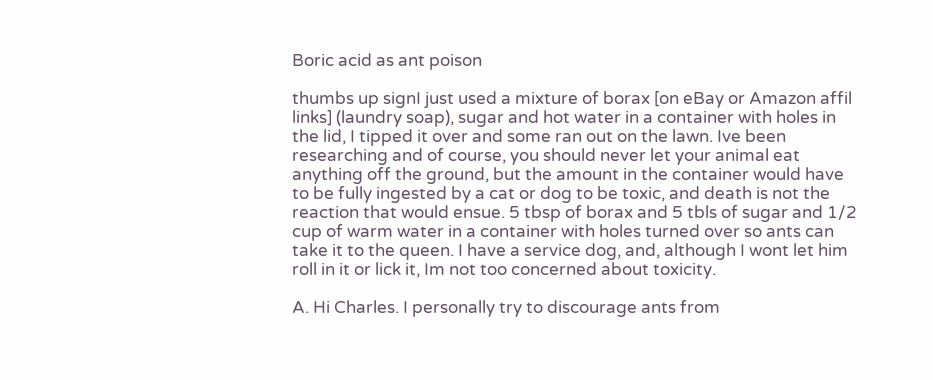Boric acid as ant poison

thumbs up signI just used a mixture of borax [on eBay or Amazon affil links] (laundry soap), sugar and hot water in a container with holes in the lid, I tipped it over and some ran out on the lawn. Ive been researching and of course, you should never let your animal eat anything off the ground, but the amount in the container would have to be fully ingested by a cat or dog to be toxic, and death is not the reaction that would ensue. 5 tbsp of borax and 5 tbls of sugar and 1/2 cup of warm water in a container with holes turned over so ants can take it to the queen. I have a service dog, and, although I wont let him roll in it or lick it, Im not too concerned about toxicity.

A. Hi Charles. I personally try to discourage ants from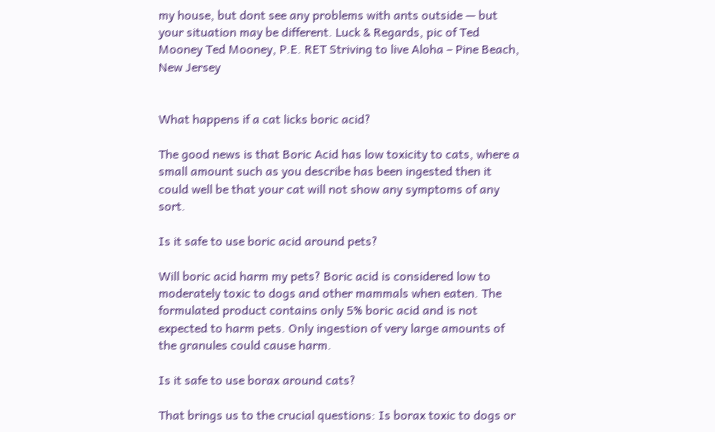my house, but dont see any problems with ants outside — but your situation may be different. Luck & Regards, pic of Ted Mooney Ted Mooney, P.E. RET Striving to live Aloha – Pine Beach, New Jersey


What happens if a cat licks boric acid?

The good news is that Boric Acid has low toxicity to cats, where a small amount such as you describe has been ingested then it could well be that your cat will not show any symptoms of any sort.

Is it safe to use boric acid around pets?

Will boric acid harm my pets? Boric acid is considered low to moderately toxic to dogs and other mammals when eaten. The formulated product contains only 5% boric acid and is not expected to harm pets. Only ingestion of very large amounts of the granules could cause harm.

Is it safe to use borax around cats?

That brings us to the crucial questions: Is borax toxic to dogs or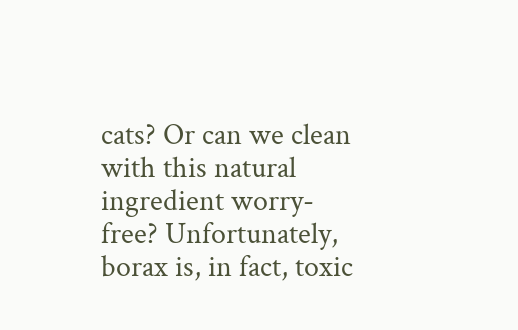cats? Or can we clean with this natural ingredient worry-free? Unfortunately, borax is, in fact, toxic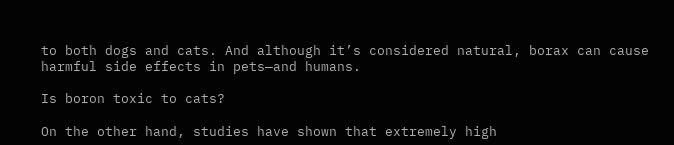to both dogs and cats. And although it’s considered natural, borax can cause harmful side effects in pets—and humans.

Is boron toxic to cats?

On the other hand, studies have shown that extremely high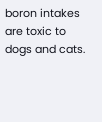boron intakes are toxic to dogs and cats.